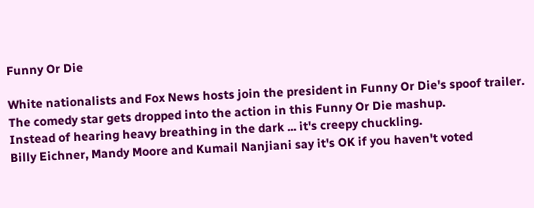Funny Or Die

White nationalists and Fox News hosts join the president in Funny Or Die's spoof trailer.
The comedy star gets dropped into the action in this Funny Or Die mashup.
Instead of hearing heavy breathing in the dark ... it's creepy chuckling.
Billy Eichner, Mandy Moore and Kumail Nanjiani say it's OK if you haven't voted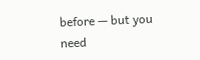before — but you need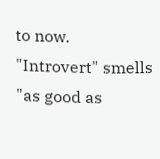to now.
"Introvert" smells "as good as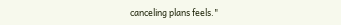canceling plans feels."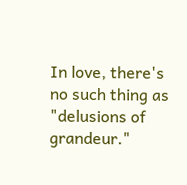In love, there's no such thing as "delusions of grandeur."